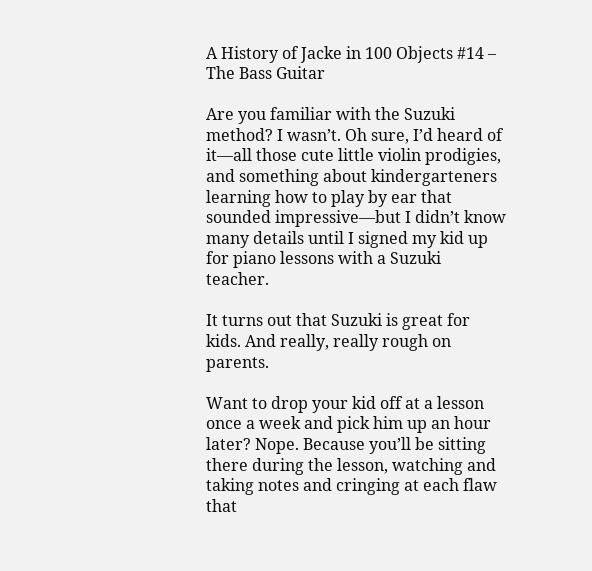A History of Jacke in 100 Objects #14 – The Bass Guitar

Are you familiar with the Suzuki method? I wasn’t. Oh sure, I’d heard of it—all those cute little violin prodigies, and something about kindergarteners learning how to play by ear that sounded impressive—but I didn’t know many details until I signed my kid up for piano lessons with a Suzuki teacher.

It turns out that Suzuki is great for kids. And really, really rough on parents.

Want to drop your kid off at a lesson once a week and pick him up an hour later? Nope. Because you’ll be sitting there during the lesson, watching and taking notes and cringing at each flaw that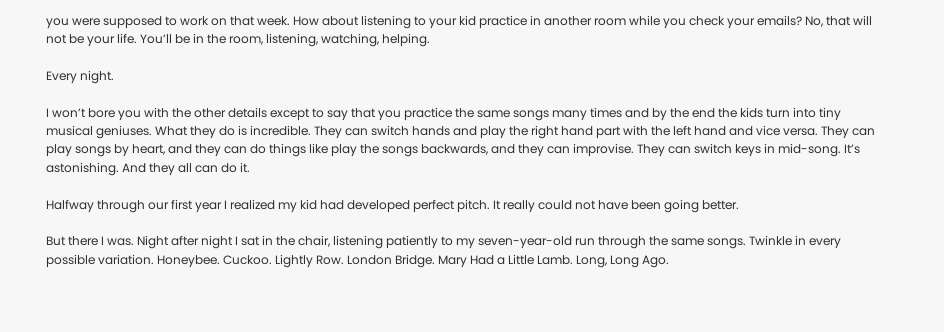you were supposed to work on that week. How about listening to your kid practice in another room while you check your emails? No, that will not be your life. You’ll be in the room, listening, watching, helping.

Every night.

I won’t bore you with the other details except to say that you practice the same songs many times and by the end the kids turn into tiny musical geniuses. What they do is incredible. They can switch hands and play the right hand part with the left hand and vice versa. They can play songs by heart, and they can do things like play the songs backwards, and they can improvise. They can switch keys in mid-song. It’s astonishing. And they all can do it.

Halfway through our first year I realized my kid had developed perfect pitch. It really could not have been going better.

But there I was. Night after night I sat in the chair, listening patiently to my seven-year-old run through the same songs. Twinkle in every possible variation. Honeybee. Cuckoo. Lightly Row. London Bridge. Mary Had a Little Lamb. Long, Long Ago.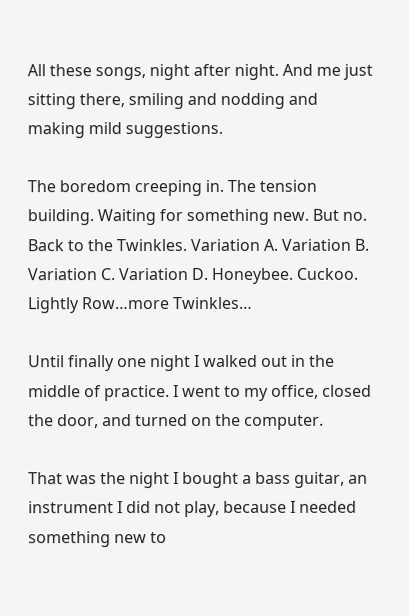All these songs, night after night. And me just sitting there, smiling and nodding and making mild suggestions.

The boredom creeping in. The tension building. Waiting for something new. But no. Back to the Twinkles. Variation A. Variation B. Variation C. Variation D. Honeybee. Cuckoo. Lightly Row…more Twinkles…

Until finally one night I walked out in the middle of practice. I went to my office, closed the door, and turned on the computer.

That was the night I bought a bass guitar, an instrument I did not play, because I needed something new to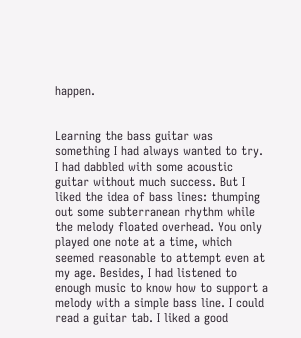happen.


Learning the bass guitar was something I had always wanted to try. I had dabbled with some acoustic guitar without much success. But I liked the idea of bass lines: thumping out some subterranean rhythm while the melody floated overhead. You only played one note at a time, which seemed reasonable to attempt even at my age. Besides, I had listened to enough music to know how to support a melody with a simple bass line. I could read a guitar tab. I liked a good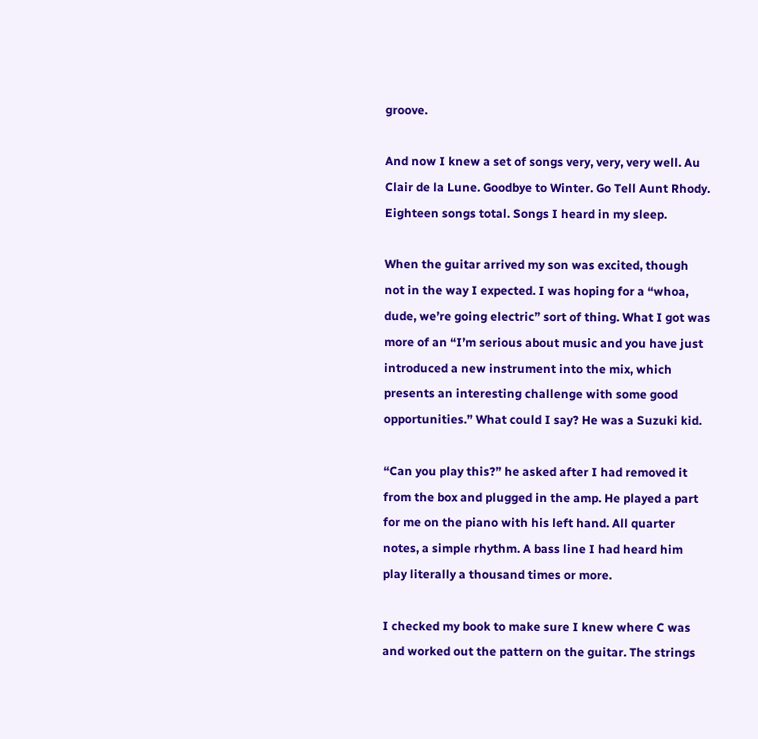groove.

And now I knew a set of songs very, very, very well. Au Clair de la Lune. Goodbye to Winter. Go Tell Aunt Rhody. Eighteen songs total. Songs I heard in my sleep.

When the guitar arrived my son was excited, though not in the way I expected. I was hoping for a “whoa, dude, we’re going electric” sort of thing. What I got was  more of an “I’m serious about music and you have just introduced a new instrument into the mix, which presents an interesting challenge with some good opportunities.” What could I say? He was a Suzuki kid.

“Can you play this?” he asked after I had removed it from the box and plugged in the amp. He played a part for me on the piano with his left hand. All quarter notes, a simple rhythm. A bass line I had heard him play literally a thousand times or more.

I checked my book to make sure I knew where C was and worked out the pattern on the guitar. The strings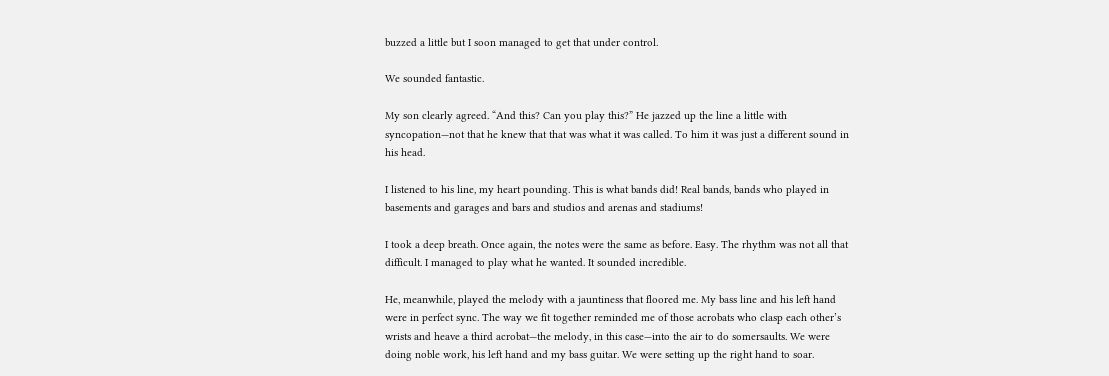buzzed a little but I soon managed to get that under control.

We sounded fantastic.

My son clearly agreed. “And this? Can you play this?” He jazzed up the line a little with syncopation—not that he knew that that was what it was called. To him it was just a different sound in his head.

I listened to his line, my heart pounding. This is what bands did! Real bands, bands who played in basements and garages and bars and studios and arenas and stadiums!

I took a deep breath. Once again, the notes were the same as before. Easy. The rhythm was not all that difficult. I managed to play what he wanted. It sounded incredible.

He, meanwhile, played the melody with a jauntiness that floored me. My bass line and his left hand were in perfect sync. The way we fit together reminded me of those acrobats who clasp each other’s wrists and heave a third acrobat—the melody, in this case—into the air to do somersaults. We were doing noble work, his left hand and my bass guitar. We were setting up the right hand to soar.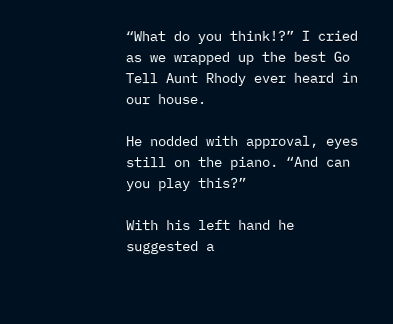“What do you think!?” I cried as we wrapped up the best Go Tell Aunt Rhody ever heard in our house.

He nodded with approval, eyes still on the piano. “And can you play this?”

With his left hand he suggested a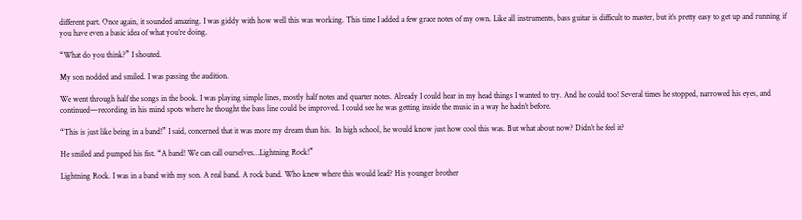different part. Once again, it sounded amazing. I was giddy with how well this was working. This time I added a few grace notes of my own. Like all instruments, bass guitar is difficult to master, but it’s pretty easy to get up and running if you have even a basic idea of what you’re doing.

“What do you think?” I shouted.

My son nodded and smiled. I was passing the audition.

We went through half the songs in the book. I was playing simple lines, mostly half notes and quarter notes. Already I could hear in my head things I wanted to try. And he could too! Several times he stopped, narrowed his eyes, and continued—recording in his mind spots where he thought the bass line could be improved. I could see he was getting inside the music in a way he hadn’t before.

“This is just like being in a band!” I said, concerned that it was more my dream than his.  In high school, he would know just how cool this was. But what about now? Didn’t he feel it?

He smiled and pumped his fist. “A band! We can call ourselves…Lightning Rock!”

Lightning Rock. I was in a band with my son. A real band. A rock band. Who knew where this would lead? His younger brother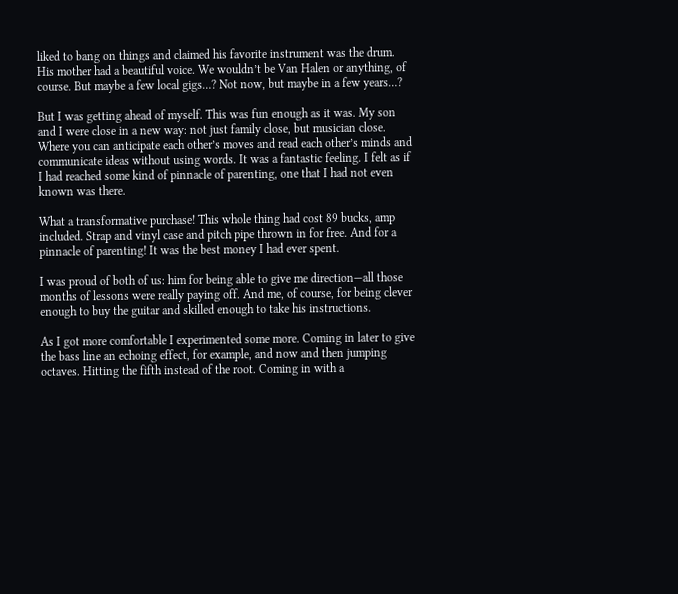liked to bang on things and claimed his favorite instrument was the drum. His mother had a beautiful voice. We wouldn’t be Van Halen or anything, of course. But maybe a few local gigs…? Not now, but maybe in a few years…?

But I was getting ahead of myself. This was fun enough as it was. My son and I were close in a new way: not just family close, but musician close. Where you can anticipate each other’s moves and read each other’s minds and communicate ideas without using words. It was a fantastic feeling. I felt as if I had reached some kind of pinnacle of parenting, one that I had not even known was there.

What a transformative purchase! This whole thing had cost 89 bucks, amp included. Strap and vinyl case and pitch pipe thrown in for free. And for a pinnacle of parenting! It was the best money I had ever spent.

I was proud of both of us: him for being able to give me direction—all those months of lessons were really paying off. And me, of course, for being clever enough to buy the guitar and skilled enough to take his instructions.

As I got more comfortable I experimented some more. Coming in later to give the bass line an echoing effect, for example, and now and then jumping octaves. Hitting the fifth instead of the root. Coming in with a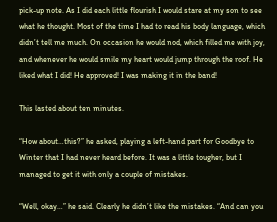pick-up note. As I did each little flourish I would stare at my son to see what he thought. Most of the time I had to read his body language, which didn’t tell me much. On occasion he would nod, which filled me with joy, and whenever he would smile my heart would jump through the roof. He liked what I did! He approved! I was making it in the band!

This lasted about ten minutes.

“How about…this?” he asked, playing a left-hand part for Goodbye to Winter that I had never heard before. It was a little tougher, but I managed to get it with only a couple of mistakes.

“Well, okay…” he said. Clearly he didn’t like the mistakes. “And can you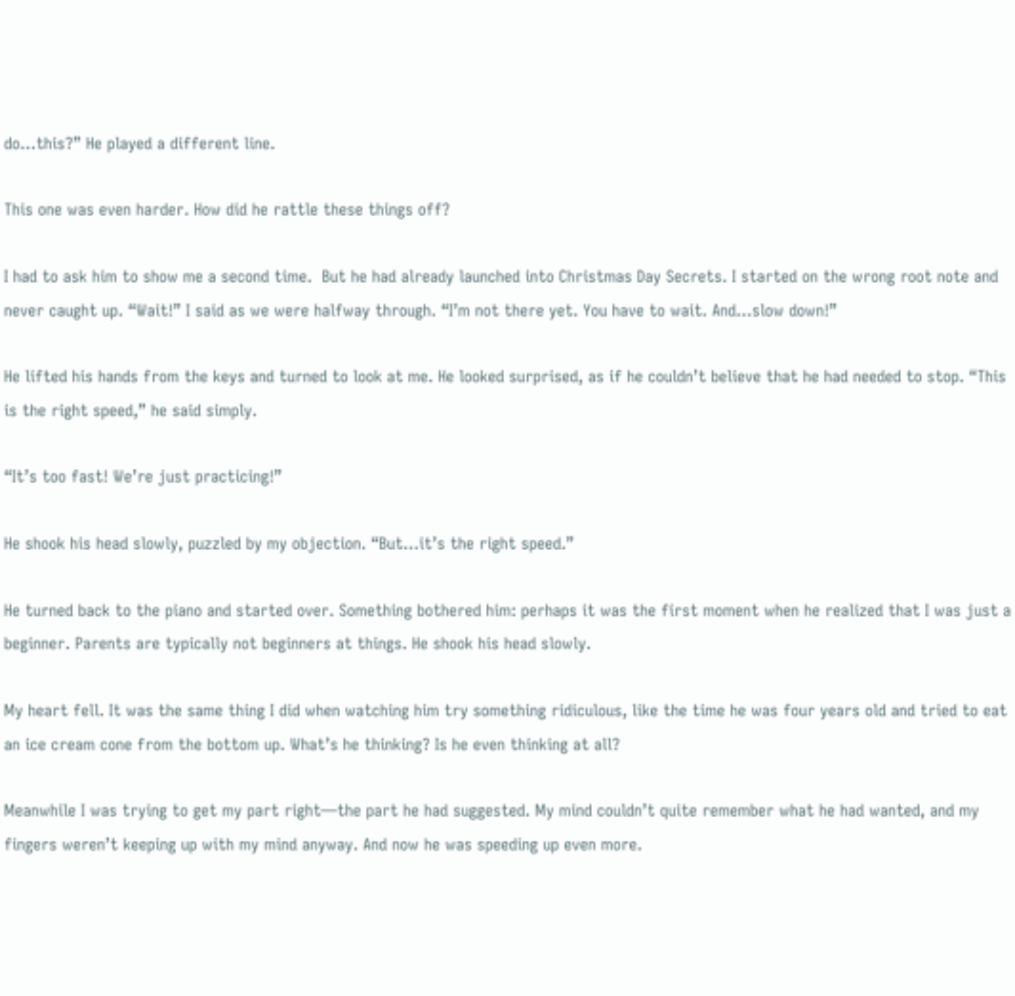do…this?” He played a different line.

This one was even harder. How did he rattle these things off?

I had to ask him to show me a second time.  But he had already launched into Christmas Day Secrets. I started on the wrong root note and never caught up. “Wait!” I said as we were halfway through. “I’m not there yet. You have to wait. And…slow down!”

He lifted his hands from the keys and turned to look at me. He looked surprised, as if he couldn’t believe that he had needed to stop. “This is the right speed,” he said simply.

“It’s too fast! We’re just practicing!”

He shook his head slowly, puzzled by my objection. “But…it’s the right speed.”

He turned back to the piano and started over. Something bothered him: perhaps it was the first moment when he realized that I was just a beginner. Parents are typically not beginners at things. He shook his head slowly.

My heart fell. It was the same thing I did when watching him try something ridiculous, like the time he was four years old and tried to eat an ice cream cone from the bottom up. What’s he thinking? Is he even thinking at all?

Meanwhile I was trying to get my part right—the part he had suggested. My mind couldn’t quite remember what he had wanted, and my fingers weren’t keeping up with my mind anyway. And now he was speeding up even more.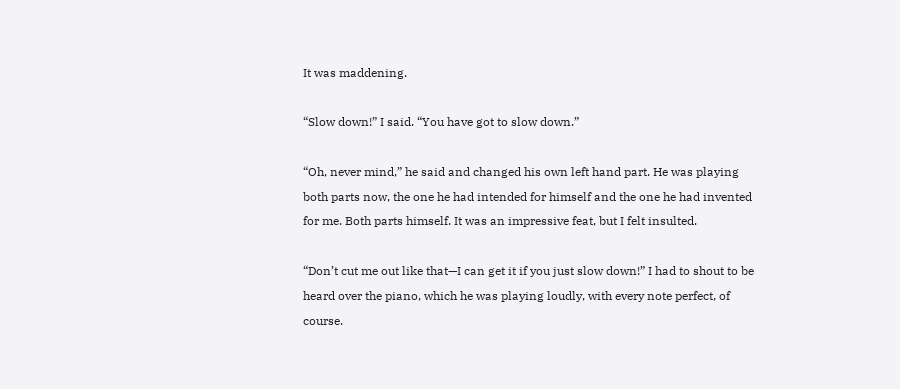It was maddening.

“Slow down!” I said. “You have got to slow down.”

“Oh, never mind,” he said and changed his own left hand part. He was playing both parts now, the one he had intended for himself and the one he had invented for me. Both parts himself. It was an impressive feat, but I felt insulted.

“Don’t cut me out like that—I can get it if you just slow down!” I had to shout to be heard over the piano, which he was playing loudly, with every note perfect, of course.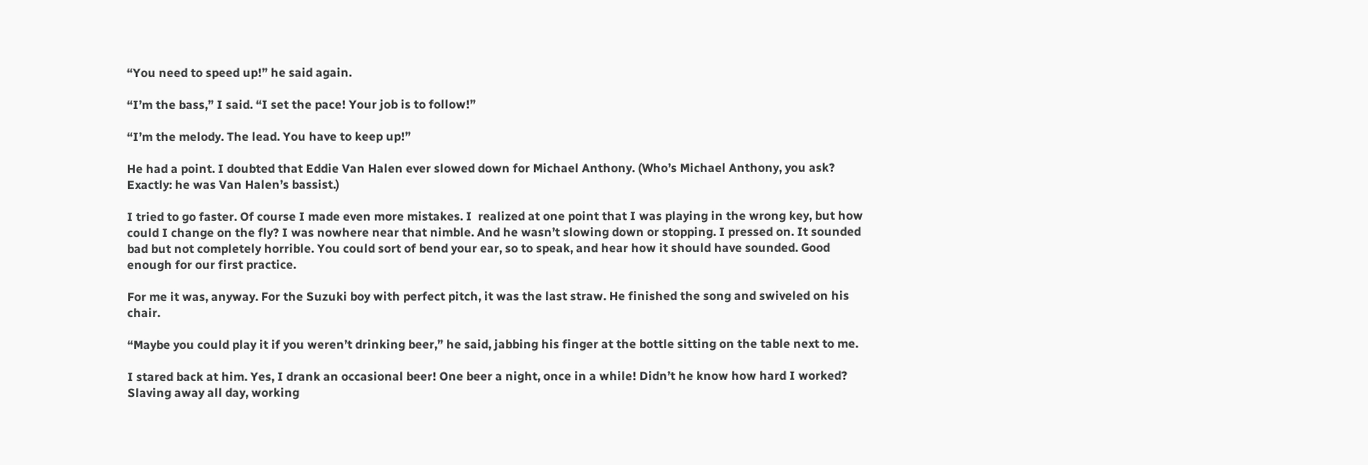“You need to speed up!” he said again.

“I’m the bass,” I said. “I set the pace! Your job is to follow!”

“I’m the melody. The lead. You have to keep up!”

He had a point. I doubted that Eddie Van Halen ever slowed down for Michael Anthony. (Who’s Michael Anthony, you ask? Exactly: he was Van Halen’s bassist.)

I tried to go faster. Of course I made even more mistakes. I  realized at one point that I was playing in the wrong key, but how could I change on the fly? I was nowhere near that nimble. And he wasn’t slowing down or stopping. I pressed on. It sounded bad but not completely horrible. You could sort of bend your ear, so to speak, and hear how it should have sounded. Good enough for our first practice.

For me it was, anyway. For the Suzuki boy with perfect pitch, it was the last straw. He finished the song and swiveled on his chair.

“Maybe you could play it if you weren’t drinking beer,” he said, jabbing his finger at the bottle sitting on the table next to me.

I stared back at him. Yes, I drank an occasional beer! One beer a night, once in a while! Didn’t he know how hard I worked? Slaving away all day, working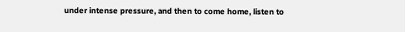under intense pressure, and then to come home, listen to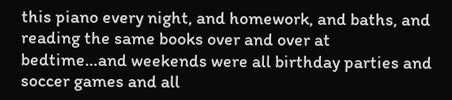this piano every night, and homework, and baths, and reading the same books over and over at bedtime…and weekends were all birthday parties and soccer games and all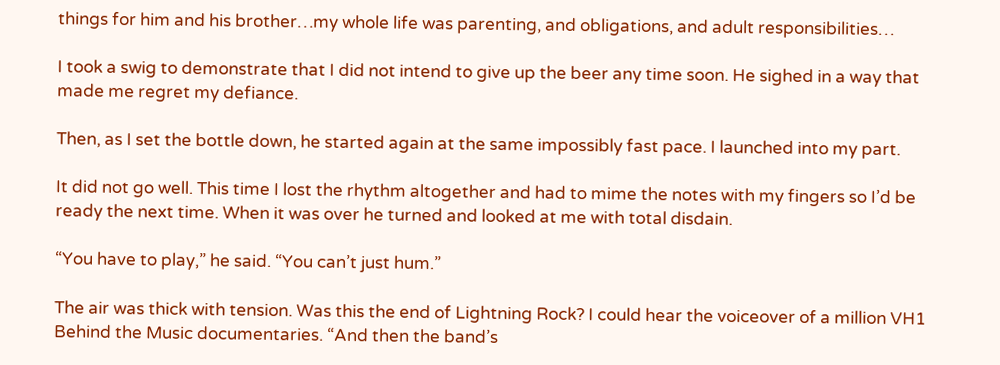things for him and his brother…my whole life was parenting, and obligations, and adult responsibilities…

I took a swig to demonstrate that I did not intend to give up the beer any time soon. He sighed in a way that made me regret my defiance.

Then, as I set the bottle down, he started again at the same impossibly fast pace. I launched into my part.

It did not go well. This time I lost the rhythm altogether and had to mime the notes with my fingers so I’d be ready the next time. When it was over he turned and looked at me with total disdain.

“You have to play,” he said. “You can’t just hum.”

The air was thick with tension. Was this the end of Lightning Rock? I could hear the voiceover of a million VH1 Behind the Music documentaries. “And then the band’s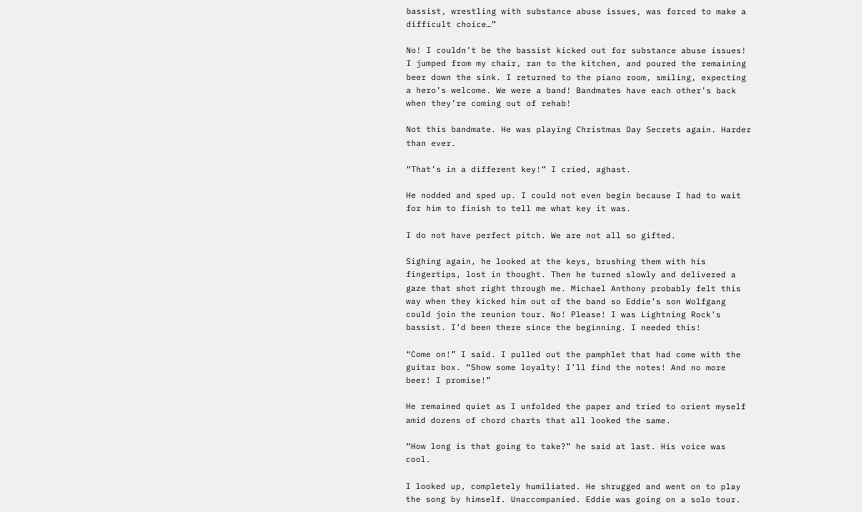bassist, wrestling with substance abuse issues, was forced to make a difficult choice…”

No! I couldn’t be the bassist kicked out for substance abuse issues! I jumped from my chair, ran to the kitchen, and poured the remaining beer down the sink. I returned to the piano room, smiling, expecting a hero’s welcome. We were a band! Bandmates have each other’s back when they’re coming out of rehab!

Not this bandmate. He was playing Christmas Day Secrets again. Harder than ever.

“That’s in a different key!” I cried, aghast.

He nodded and sped up. I could not even begin because I had to wait for him to finish to tell me what key it was.

I do not have perfect pitch. We are not all so gifted.

Sighing again, he looked at the keys, brushing them with his fingertips, lost in thought. Then he turned slowly and delivered a gaze that shot right through me. Michael Anthony probably felt this way when they kicked him out of the band so Eddie’s son Wolfgang could join the reunion tour. No! Please! I was Lightning Rock’s bassist. I’d been there since the beginning. I needed this!

“Come on!” I said. I pulled out the pamphlet that had come with the guitar box. “Show some loyalty! I’ll find the notes! And no more beer! I promise!”

He remained quiet as I unfolded the paper and tried to orient myself amid dozens of chord charts that all looked the same.

“How long is that going to take?” he said at last. His voice was cool.

I looked up, completely humiliated. He shrugged and went on to play the song by himself. Unaccompanied. Eddie was going on a solo tour.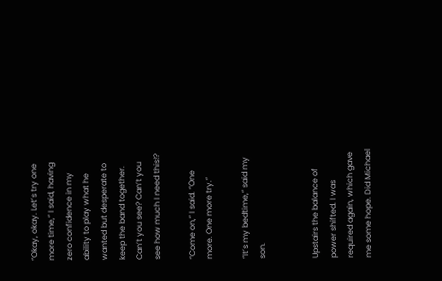“Okay, okay. Let’s try one more time,” I said, having zero confidence in my ability to play what he wanted but desperate to keep the band together. Can’t you see? Can’t you see how much I need this!?

“Come on,” I said. “One more. One more try.”

“It’s my bedtime,” said my son.


Upstairs the balance of power shifted. I was required again, which gave me some hope. Did Michael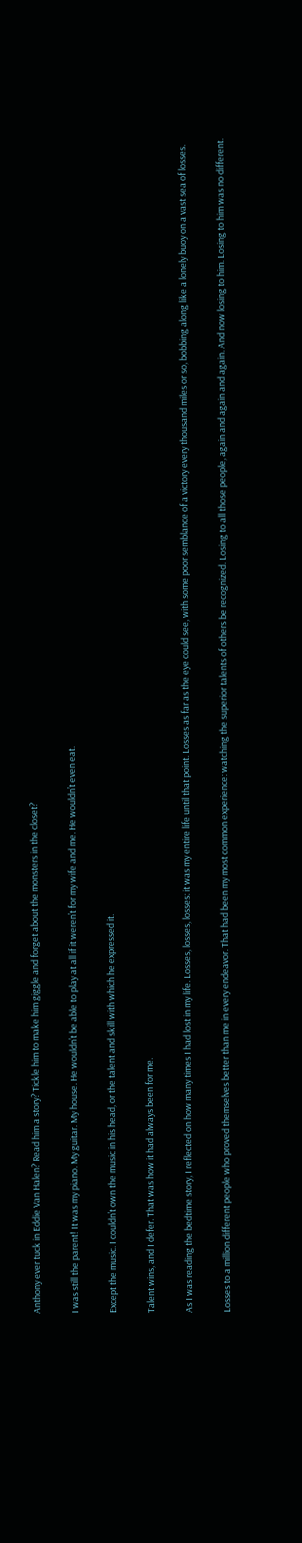Anthony ever tuck in Eddie Van Halen? Read him a story? Tickle him to make him giggle and forget about the monsters in the closet?

I was still the parent! It was my piano. My guitar. My house. He wouldn’t be able to play at all if it weren’t for my wife and me. He wouldn’t even eat.

Except the music. I couldn’t own the music in his head, or the talent and skill with which he expressed it.

Talent wins, and I defer. That was how it had always been for me.

As I was reading the bedtime story, I reflected on how many times I had lost in my life. Losses, losses, losses: it was my entire life until that point. Losses as far as the eye could see, with some poor semblance of a victory every thousand miles or so, bobbing along like a lonely buoy on a vast sea of losses.

Losses to a million different people who proved themselves better than me in every endeavor. That had been my most common experience: watching the superior talents of others be recognized. Losing to all those people, again and again and again. And now losing to him. Losing to him was no different.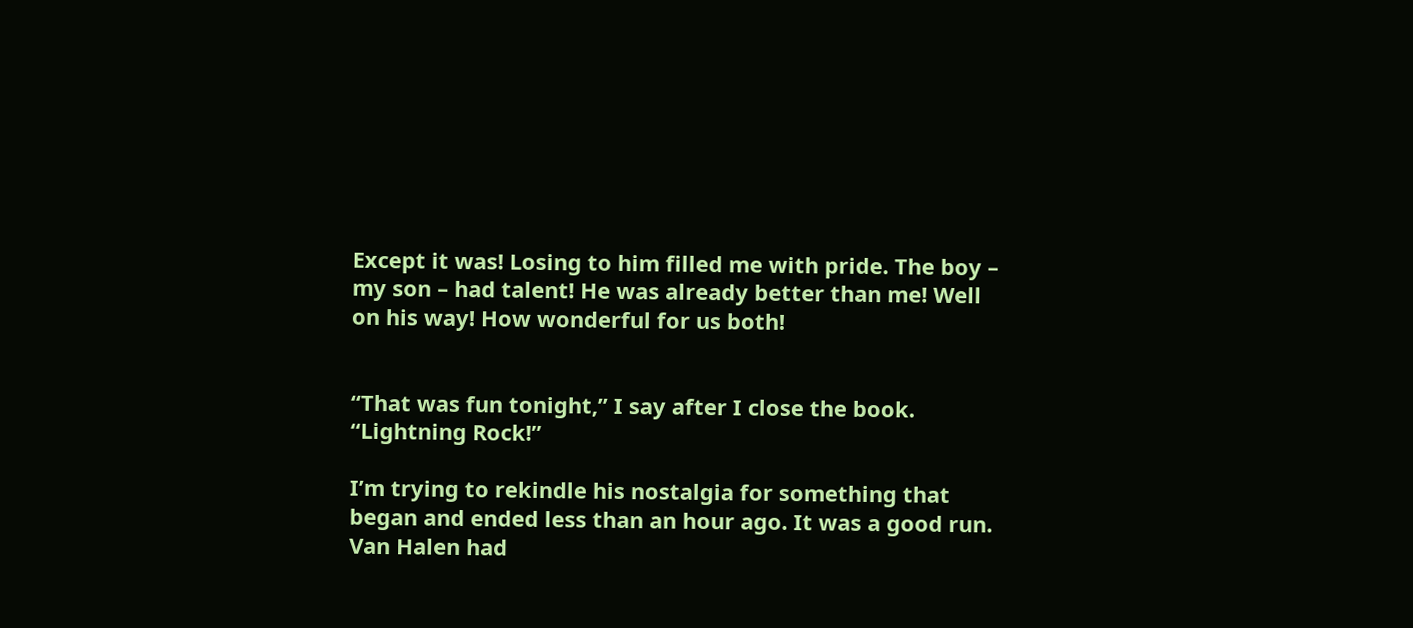Except it was! Losing to him filled me with pride. The boy – my son – had talent! He was already better than me! Well on his way! How wonderful for us both!


“That was fun tonight,” I say after I close the book. “Lightning Rock!”

I’m trying to rekindle his nostalgia for something that began and ended less than an hour ago. It was a good run. Van Halen had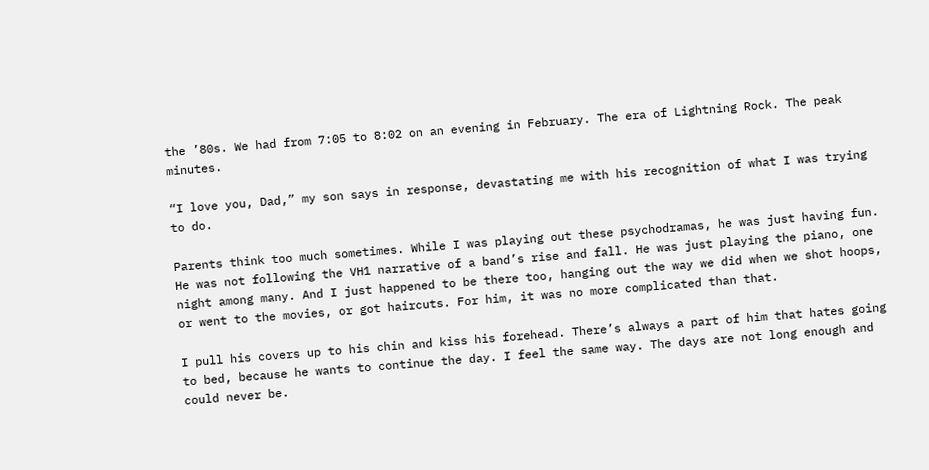the ’80s. We had from 7:05 to 8:02 on an evening in February. The era of Lightning Rock. The peak minutes.

“I love you, Dad,” my son says in response, devastating me with his recognition of what I was trying to do.

Parents think too much sometimes. While I was playing out these psychodramas, he was just having fun. He was not following the VH1 narrative of a band’s rise and fall. He was just playing the piano, one night among many. And I just happened to be there too, hanging out the way we did when we shot hoops, or went to the movies, or got haircuts. For him, it was no more complicated than that.

I pull his covers up to his chin and kiss his forehead. There’s always a part of him that hates going to bed, because he wants to continue the day. I feel the same way. The days are not long enough and could never be.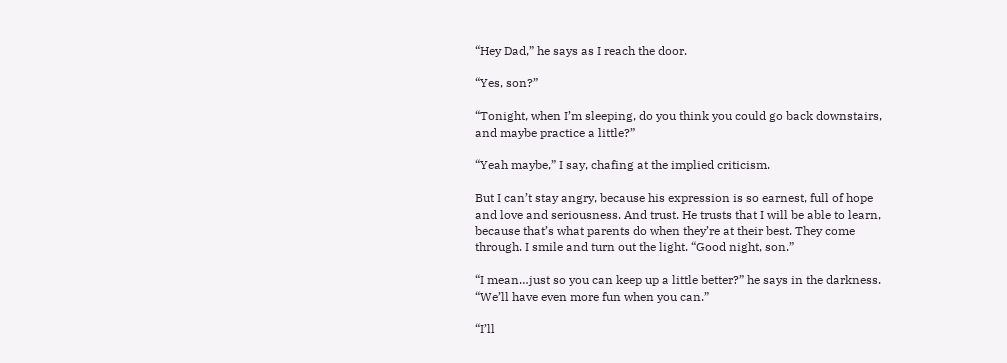“Hey Dad,” he says as I reach the door.

“Yes, son?”

“Tonight, when I’m sleeping, do you think you could go back downstairs, and maybe practice a little?”

“Yeah maybe,” I say, chafing at the implied criticism.

But I can’t stay angry, because his expression is so earnest, full of hope and love and seriousness. And trust. He trusts that I will be able to learn, because that’s what parents do when they’re at their best. They come through. I smile and turn out the light. “Good night, son.”

“I mean…just so you can keep up a little better?” he says in the darkness. “We’ll have even more fun when you can.”

“I’ll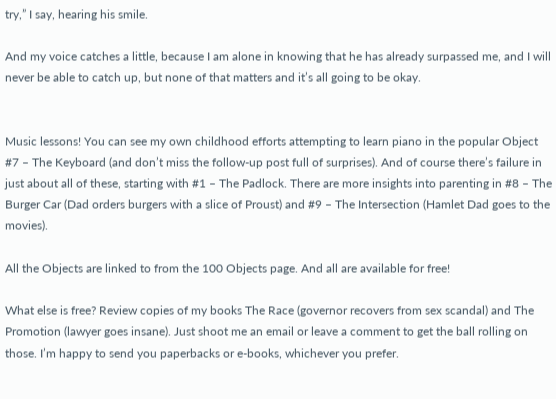try,” I say, hearing his smile.

And my voice catches a little, because I am alone in knowing that he has already surpassed me, and I will never be able to catch up, but none of that matters and it’s all going to be okay.


Music lessons! You can see my own childhood efforts attempting to learn piano in the popular Object #7 – The Keyboard (and don’t miss the follow-up post full of surprises). And of course there’s failure in just about all of these, starting with #1 – The Padlock. There are more insights into parenting in #8 – The Burger Car (Dad orders burgers with a slice of Proust) and #9 – The Intersection (Hamlet Dad goes to the movies).

All the Objects are linked to from the 100 Objects page. And all are available for free!

What else is free? Review copies of my books The Race (governor recovers from sex scandal) and The Promotion (lawyer goes insane). Just shoot me an email or leave a comment to get the ball rolling on those. I’m happy to send you paperbacks or e-books, whichever you prefer.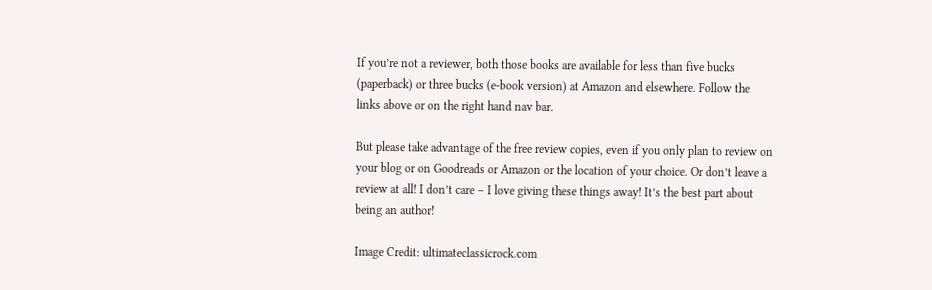If you’re not a reviewer, both those books are available for less than five bucks (paperback) or three bucks (e-book version) at Amazon and elsewhere. Follow the links above or on the right hand nav bar.

But please take advantage of the free review copies, even if you only plan to review on your blog or on Goodreads or Amazon or the location of your choice. Or don’t leave a review at all! I don’t care – I love giving these things away! It’s the best part about being an author!

Image Credit: ultimateclassicrock.com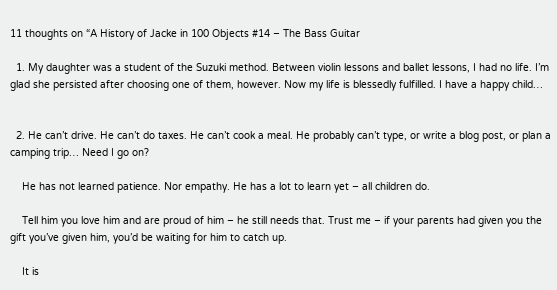11 thoughts on “A History of Jacke in 100 Objects #14 – The Bass Guitar

  1. My daughter was a student of the Suzuki method. Between violin lessons and ballet lessons, I had no life. I’m glad she persisted after choosing one of them, however. Now my life is blessedly fulfilled. I have a happy child…


  2. He can’t drive. He can’t do taxes. He can’t cook a meal. He probably can’t type, or write a blog post, or plan a camping trip… Need I go on?

    He has not learned patience. Nor empathy. He has a lot to learn yet – all children do.

    Tell him you love him and are proud of him – he still needs that. Trust me – if your parents had given you the gift you’ve given him, you’d be waiting for him to catch up.

    It is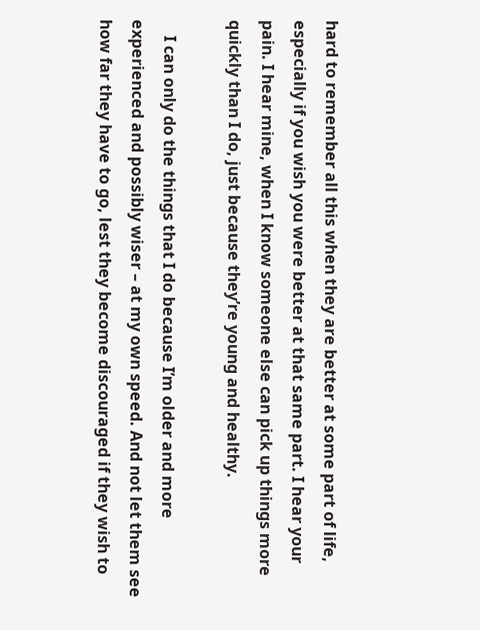hard to remember all this when they are better at some part of life, especially if you wish you were better at that same part. I hear your pain. I hear mine, when I know someone else can pick up things more quickly than I do, just because they’re young and healthy.

    I can only do the things that I do because I’m older and more experienced and possibly wiser – at my own speed. And not let them see how far they have to go, lest they become discouraged if they wish to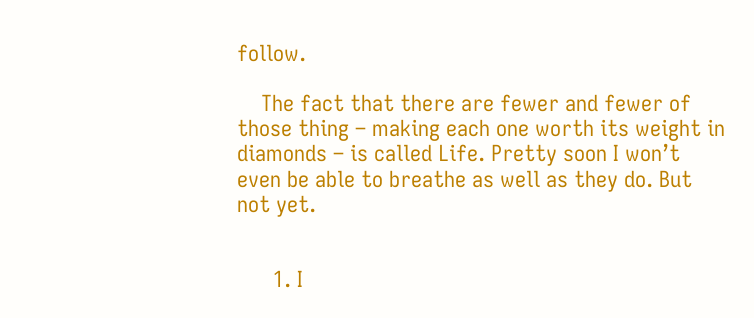follow.

    The fact that there are fewer and fewer of those thing – making each one worth its weight in diamonds – is called Life. Pretty soon I won’t even be able to breathe as well as they do. But not yet.


      1. I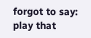forgot to say: play that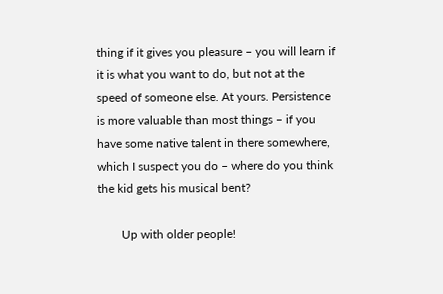thing if it gives you pleasure – you will learn if it is what you want to do, but not at the speed of someone else. At yours. Persistence is more valuable than most things – if you have some native talent in there somewhere, which I suspect you do – where do you think the kid gets his musical bent?

        Up with older people!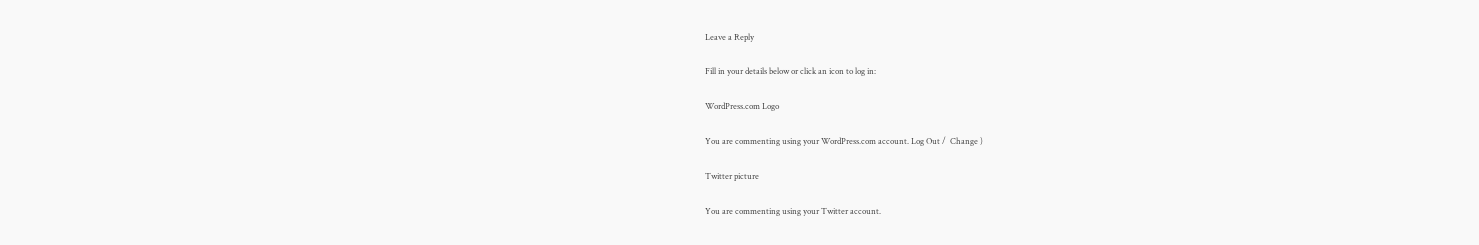Leave a Reply

Fill in your details below or click an icon to log in:

WordPress.com Logo

You are commenting using your WordPress.com account. Log Out /  Change )

Twitter picture

You are commenting using your Twitter account.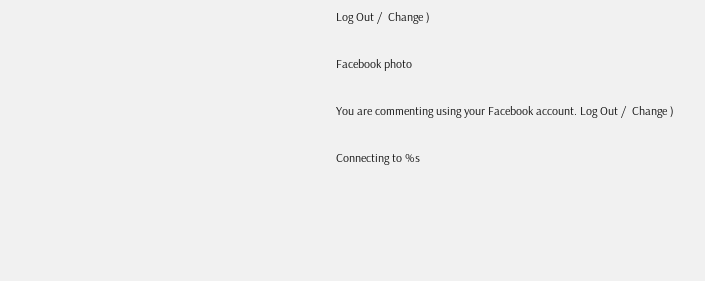Log Out /  Change )

Facebook photo

You are commenting using your Facebook account. Log Out /  Change )

Connecting to %s